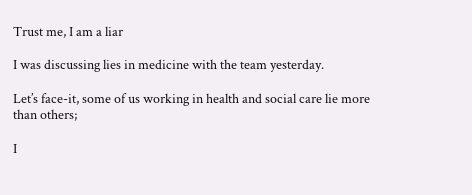Trust me, I am a liar

I was discussing lies in medicine with the team yesterday.

Let’s face-it, some of us working in health and social care lie more than others;

I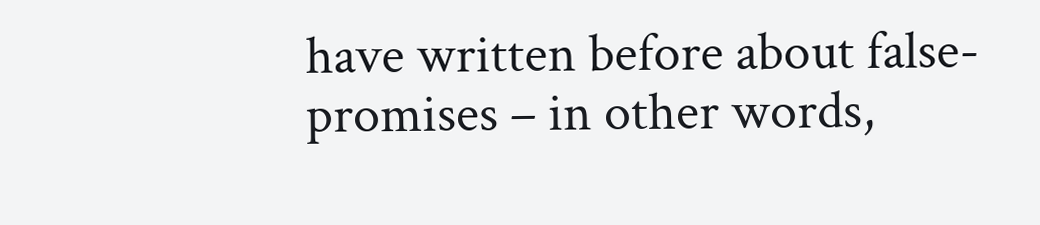have written before about false-promises – in other words,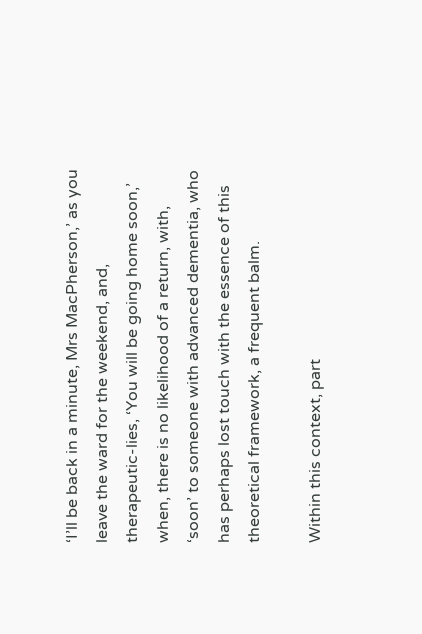‘I’ll be back in a minute, Mrs MacPherson,’ as you leave the ward for the weekend, and, therapeutic-lies, ‘You will be going home soon,’ when, there is no likelihood of a return, with, ‘soon’ to someone with advanced dementia, who has perhaps lost touch with the essence of this theoretical framework, a frequent balm.

Within this context, part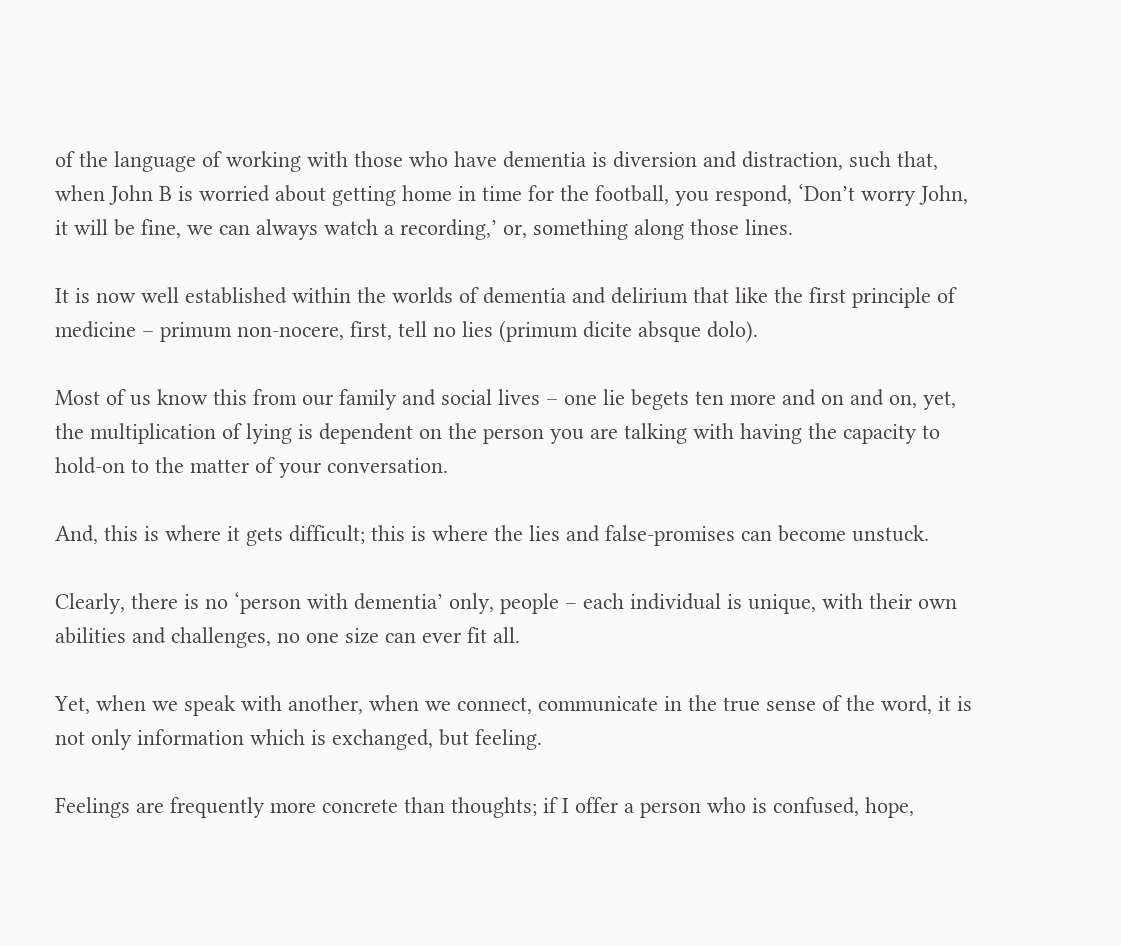of the language of working with those who have dementia is diversion and distraction, such that, when John B is worried about getting home in time for the football, you respond, ‘Don’t worry John, it will be fine, we can always watch a recording,’ or, something along those lines.

It is now well established within the worlds of dementia and delirium that like the first principle of medicine – primum non-nocere, first, tell no lies (primum dicite absque dolo).

Most of us know this from our family and social lives – one lie begets ten more and on and on, yet, the multiplication of lying is dependent on the person you are talking with having the capacity to hold-on to the matter of your conversation.

And, this is where it gets difficult; this is where the lies and false-promises can become unstuck.

Clearly, there is no ‘person with dementia’ only, people – each individual is unique, with their own abilities and challenges, no one size can ever fit all.

Yet, when we speak with another, when we connect, communicate in the true sense of the word, it is not only information which is exchanged, but feeling.

Feelings are frequently more concrete than thoughts; if I offer a person who is confused, hope,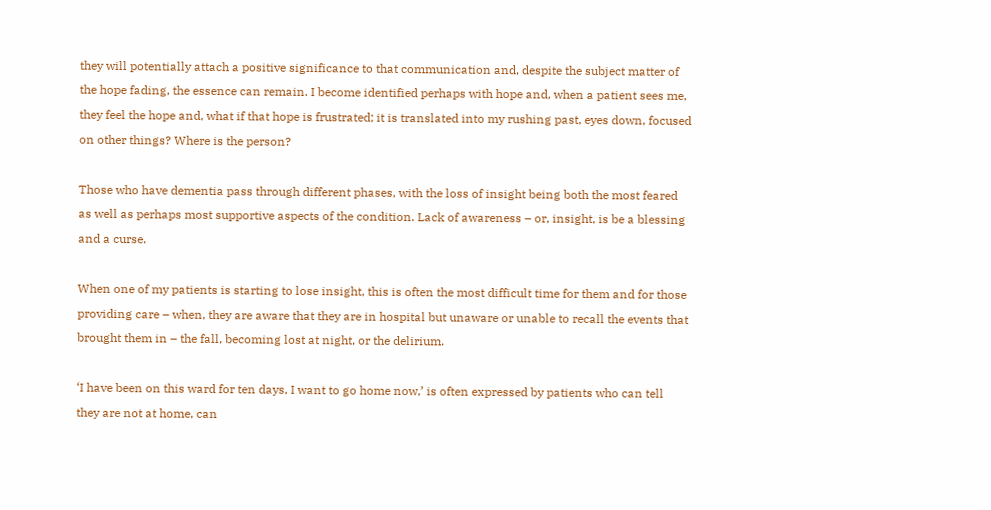they will potentially attach a positive significance to that communication and, despite the subject matter of the hope fading, the essence can remain. I become identified perhaps with hope and, when a patient sees me, they feel the hope and, what if that hope is frustrated; it is translated into my rushing past, eyes down, focused on other things? Where is the person?

Those who have dementia pass through different phases, with the loss of insight being both the most feared as well as perhaps most supportive aspects of the condition. Lack of awareness – or, insight, is be a blessing and a curse.

When one of my patients is starting to lose insight, this is often the most difficult time for them and for those providing care – when, they are aware that they are in hospital but unaware or unable to recall the events that brought them in – the fall, becoming lost at night, or the delirium.

‘I have been on this ward for ten days, I want to go home now,’ is often expressed by patients who can tell they are not at home, can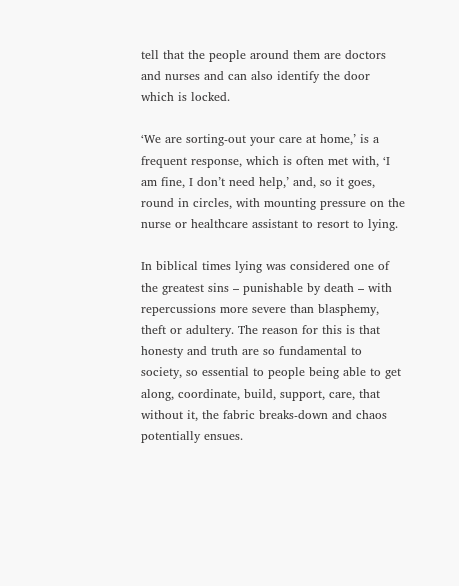tell that the people around them are doctors and nurses and can also identify the door which is locked.

‘We are sorting-out your care at home,’ is a frequent response, which is often met with, ‘I am fine, I don’t need help,’ and, so it goes, round in circles, with mounting pressure on the nurse or healthcare assistant to resort to lying.

In biblical times lying was considered one of the greatest sins – punishable by death – with repercussions more severe than blasphemy, theft or adultery. The reason for this is that honesty and truth are so fundamental to society, so essential to people being able to get along, coordinate, build, support, care, that without it, the fabric breaks-down and chaos potentially ensues.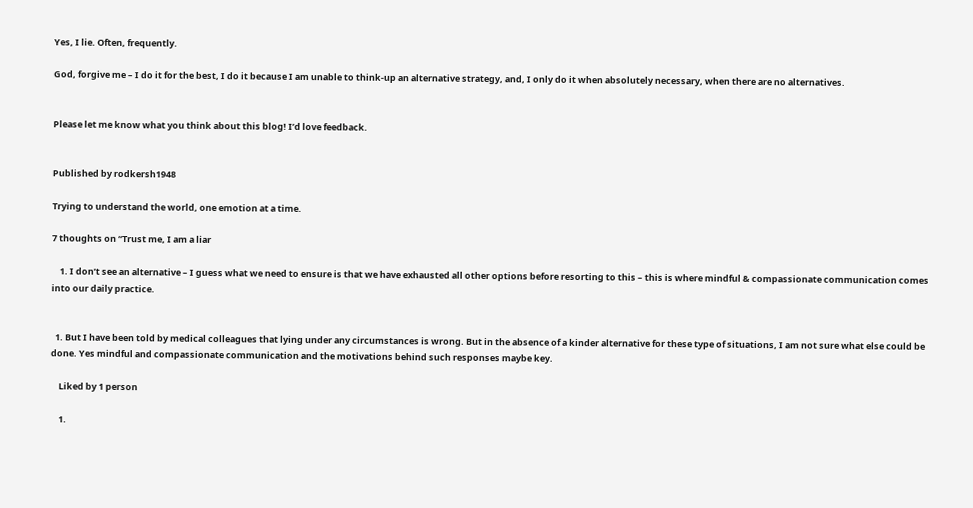Yes, I lie. Often, frequently.

God, forgive me – I do it for the best, I do it because I am unable to think-up an alternative strategy, and, I only do it when absolutely necessary, when there are no alternatives.


Please let me know what you think about this blog! I’d love feedback.


Published by rodkersh1948

Trying to understand the world, one emotion at a time.

7 thoughts on “Trust me, I am a liar

    1. I don’t see an alternative – I guess what we need to ensure is that we have exhausted all other options before resorting to this – this is where mindful & compassionate communication comes into our daily practice.


  1. But I have been told by medical colleagues that lying under any circumstances is wrong. But in the absence of a kinder alternative for these type of situations, I am not sure what else could be done. Yes mindful and compassionate communication and the motivations behind such responses maybe key.

    Liked by 1 person

    1.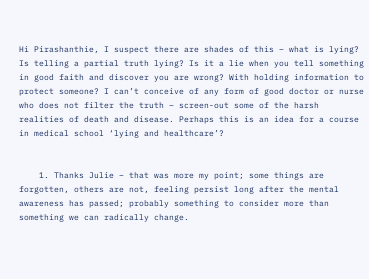Hi Pirashanthie, I suspect there are shades of this – what is lying? Is telling a partial truth lying? Is it a lie when you tell something in good faith and discover you are wrong? With holding information to protect someone? I can’t conceive of any form of good doctor or nurse who does not filter the truth – screen-out some of the harsh realities of death and disease. Perhaps this is an idea for a course in medical school ‘lying and healthcare’?


    1. Thanks Julie – that was more my point; some things are forgotten, others are not, feeling persist long after the mental awareness has passed; probably something to consider more than something we can radically change.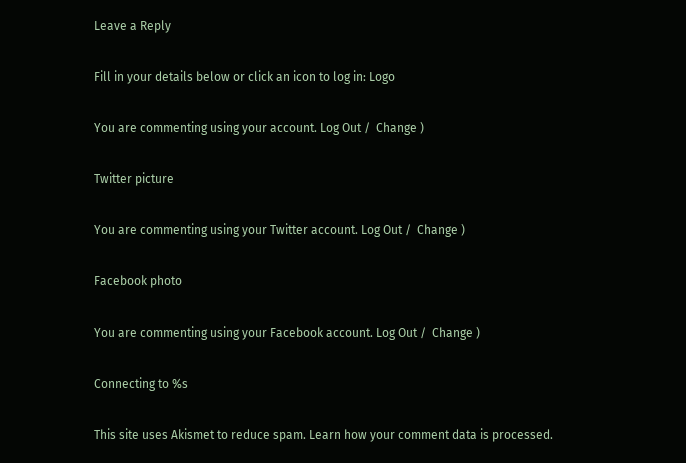Leave a Reply

Fill in your details below or click an icon to log in: Logo

You are commenting using your account. Log Out /  Change )

Twitter picture

You are commenting using your Twitter account. Log Out /  Change )

Facebook photo

You are commenting using your Facebook account. Log Out /  Change )

Connecting to %s

This site uses Akismet to reduce spam. Learn how your comment data is processed.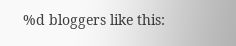%d bloggers like this: